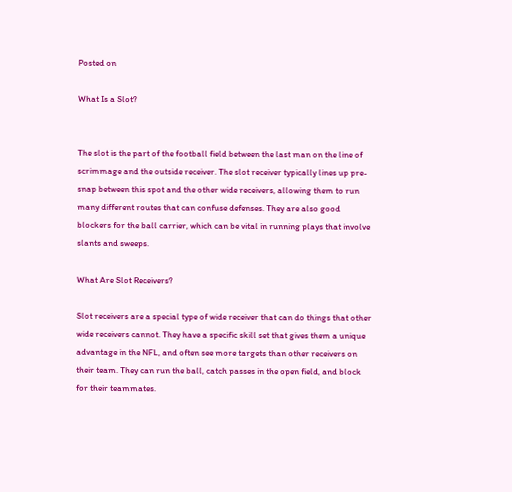Posted on

What Is a Slot?


The slot is the part of the football field between the last man on the line of scrimmage and the outside receiver. The slot receiver typically lines up pre-snap between this spot and the other wide receivers, allowing them to run many different routes that can confuse defenses. They are also good blockers for the ball carrier, which can be vital in running plays that involve slants and sweeps.

What Are Slot Receivers?

Slot receivers are a special type of wide receiver that can do things that other wide receivers cannot. They have a specific skill set that gives them a unique advantage in the NFL, and often see more targets than other receivers on their team. They can run the ball, catch passes in the open field, and block for their teammates.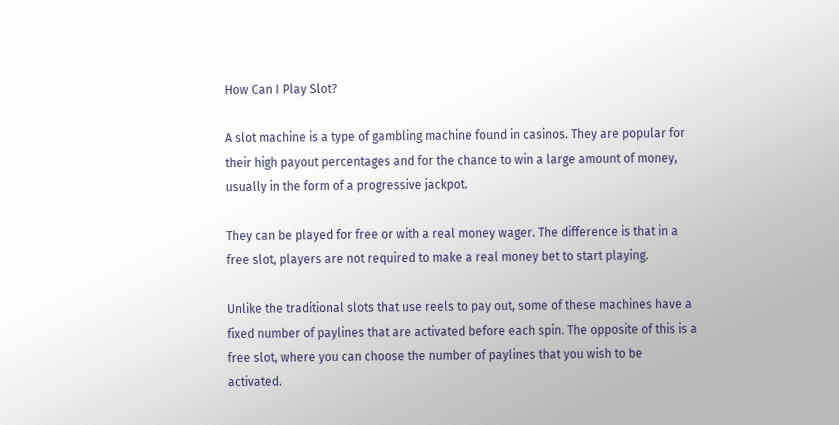How Can I Play Slot?

A slot machine is a type of gambling machine found in casinos. They are popular for their high payout percentages and for the chance to win a large amount of money, usually in the form of a progressive jackpot.

They can be played for free or with a real money wager. The difference is that in a free slot, players are not required to make a real money bet to start playing.

Unlike the traditional slots that use reels to pay out, some of these machines have a fixed number of paylines that are activated before each spin. The opposite of this is a free slot, where you can choose the number of paylines that you wish to be activated.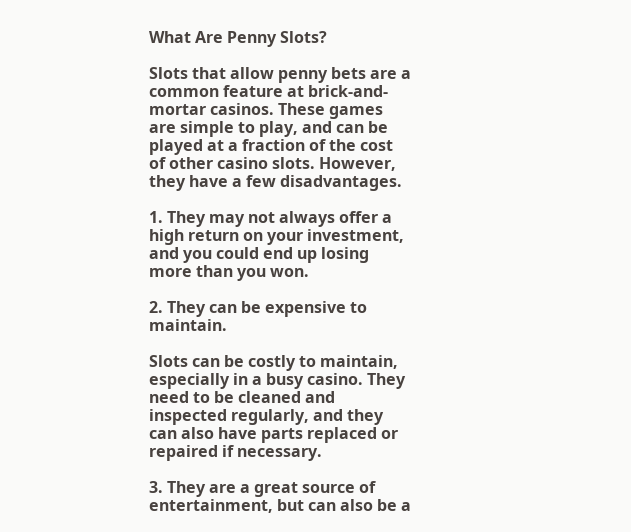What Are Penny Slots?

Slots that allow penny bets are a common feature at brick-and-mortar casinos. These games are simple to play, and can be played at a fraction of the cost of other casino slots. However, they have a few disadvantages.

1. They may not always offer a high return on your investment, and you could end up losing more than you won.

2. They can be expensive to maintain.

Slots can be costly to maintain, especially in a busy casino. They need to be cleaned and inspected regularly, and they can also have parts replaced or repaired if necessary.

3. They are a great source of entertainment, but can also be a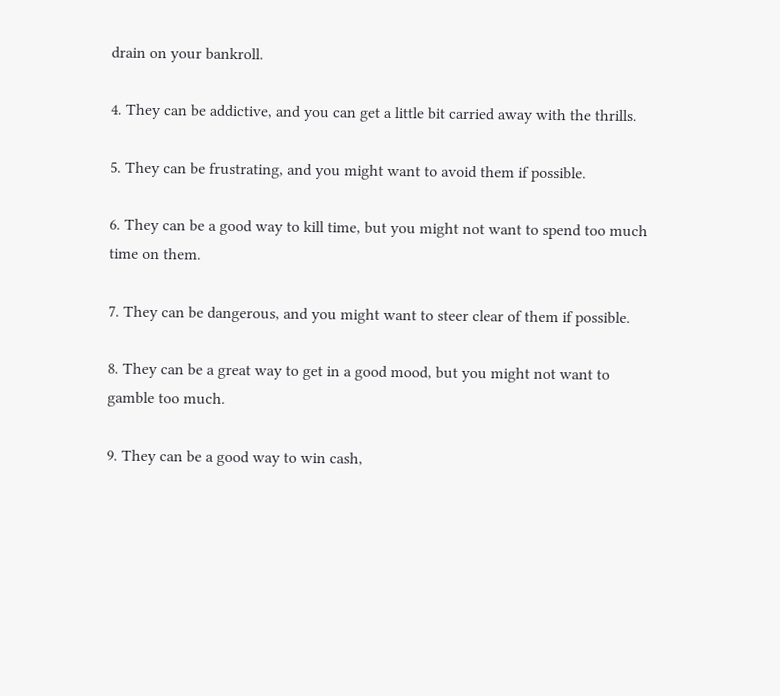drain on your bankroll.

4. They can be addictive, and you can get a little bit carried away with the thrills.

5. They can be frustrating, and you might want to avoid them if possible.

6. They can be a good way to kill time, but you might not want to spend too much time on them.

7. They can be dangerous, and you might want to steer clear of them if possible.

8. They can be a great way to get in a good mood, but you might not want to gamble too much.

9. They can be a good way to win cash,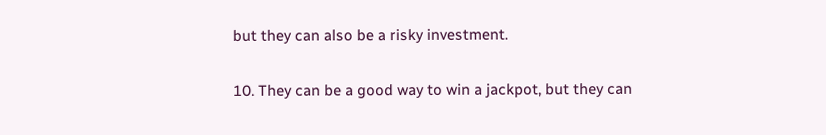but they can also be a risky investment.

10. They can be a good way to win a jackpot, but they can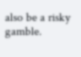also be a risky gamble.